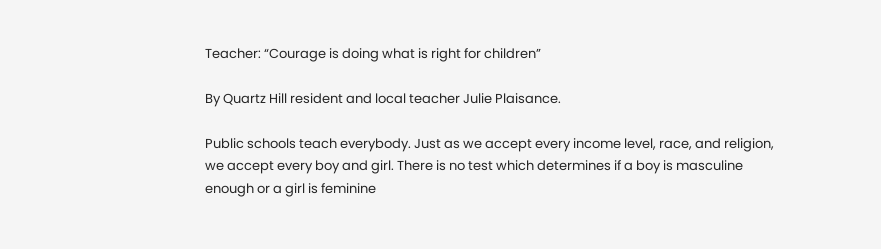Teacher: “Courage is doing what is right for children”

By Quartz Hill resident and local teacher Julie Plaisance.

Public schools teach everybody. Just as we accept every income level, race, and religion, we accept every boy and girl. There is no test which determines if a boy is masculine enough or a girl is feminine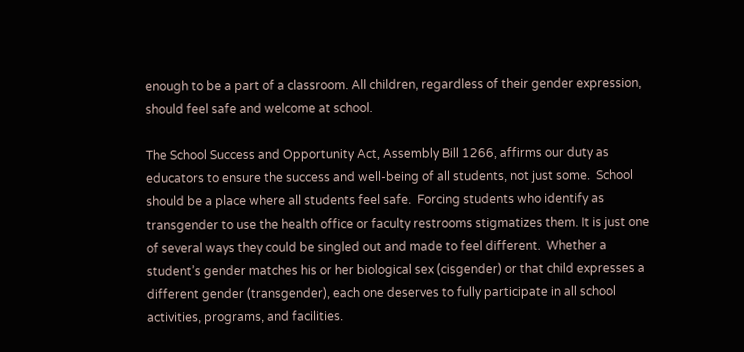enough to be a part of a classroom. All children, regardless of their gender expression, should feel safe and welcome at school.

The School Success and Opportunity Act, Assembly Bill 1266, affirms our duty as educators to ensure the success and well-being of all students, not just some.  School should be a place where all students feel safe.  Forcing students who identify as transgender to use the health office or faculty restrooms stigmatizes them. It is just one of several ways they could be singled out and made to feel different.  Whether a student’s gender matches his or her biological sex (cisgender) or that child expresses a different gender (transgender), each one deserves to fully participate in all school activities, programs, and facilities.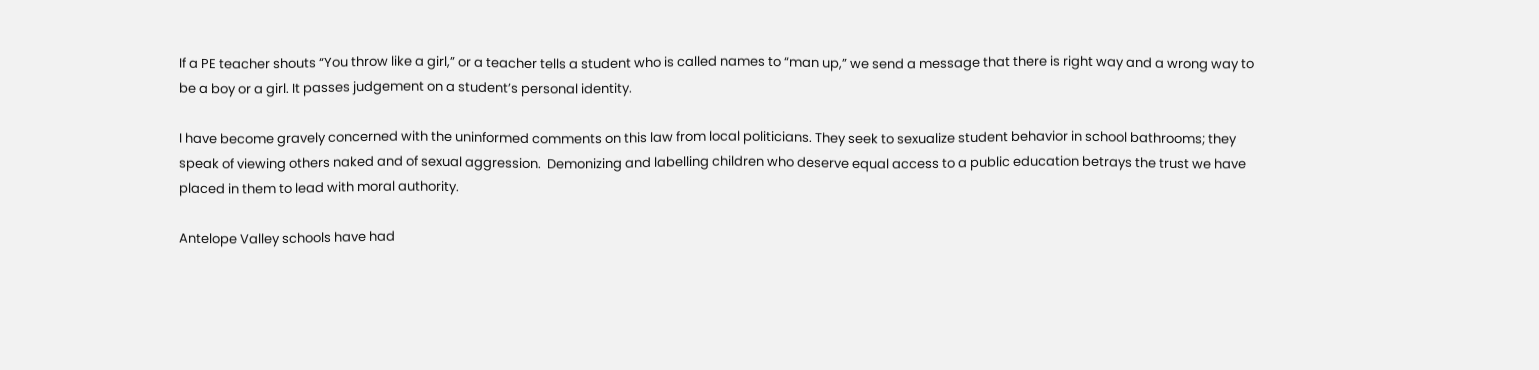If a PE teacher shouts “You throw like a girl,” or a teacher tells a student who is called names to “man up,” we send a message that there is right way and a wrong way to be a boy or a girl. It passes judgement on a student’s personal identity.

I have become gravely concerned with the uninformed comments on this law from local politicians. They seek to sexualize student behavior in school bathrooms; they speak of viewing others naked and of sexual aggression.  Demonizing and labelling children who deserve equal access to a public education betrays the trust we have placed in them to lead with moral authority.

Antelope Valley schools have had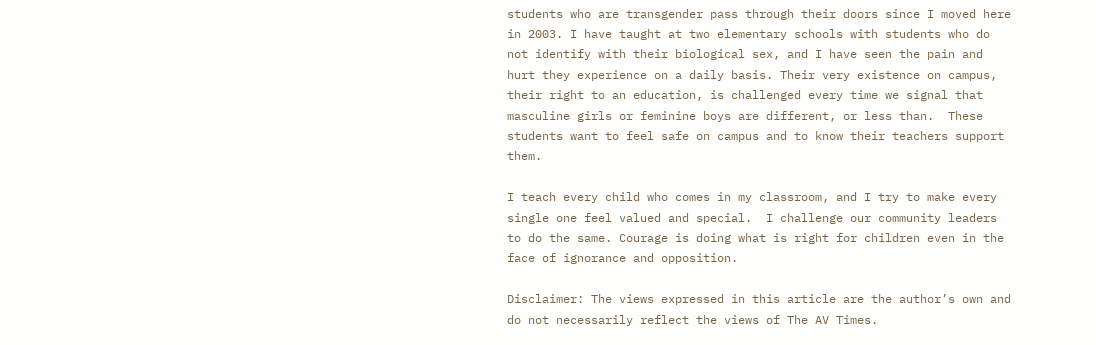students who are transgender pass through their doors since I moved here in 2003. I have taught at two elementary schools with students who do not identify with their biological sex, and I have seen the pain and hurt they experience on a daily basis. Their very existence on campus, their right to an education, is challenged every time we signal that masculine girls or feminine boys are different, or less than.  These students want to feel safe on campus and to know their teachers support them.

I teach every child who comes in my classroom, and I try to make every single one feel valued and special.  I challenge our community leaders to do the same. Courage is doing what is right for children even in the face of ignorance and opposition.

Disclaimer: The views expressed in this article are the author’s own and do not necessarily reflect the views of The AV Times.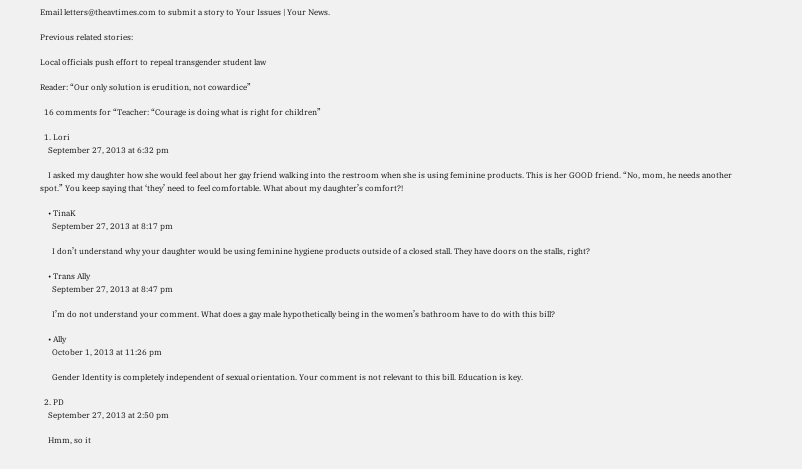Email letters@theavtimes.com to submit a story to Your Issues | Your News.

Previous related stories:

Local officials push effort to repeal transgender student law

Reader: “Our only solution is erudition, not cowardice”

  16 comments for “Teacher: “Courage is doing what is right for children”

  1. Lori
    September 27, 2013 at 6:32 pm

    I asked my daughter how she would feel about her gay friend walking into the restroom when she is using feminine products. This is her GOOD friend. “No, mom, he needs another spot.” You keep saying that ‘they’ need to feel comfortable. What about my daughter’s comfort?!

    • TinaK
      September 27, 2013 at 8:17 pm

      I don’t understand why your daughter would be using feminine hygiene products outside of a closed stall. They have doors on the stalls, right?

    • Trans Ally
      September 27, 2013 at 8:47 pm

      I’m do not understand your comment. What does a gay male hypothetically being in the women’s bathroom have to do with this bill?

    • Ally
      October 1, 2013 at 11:26 pm

      Gender Identity is completely independent of sexual orientation. Your comment is not relevant to this bill. Education is key.

  2. PD
    September 27, 2013 at 2:50 pm

    Hmm, so it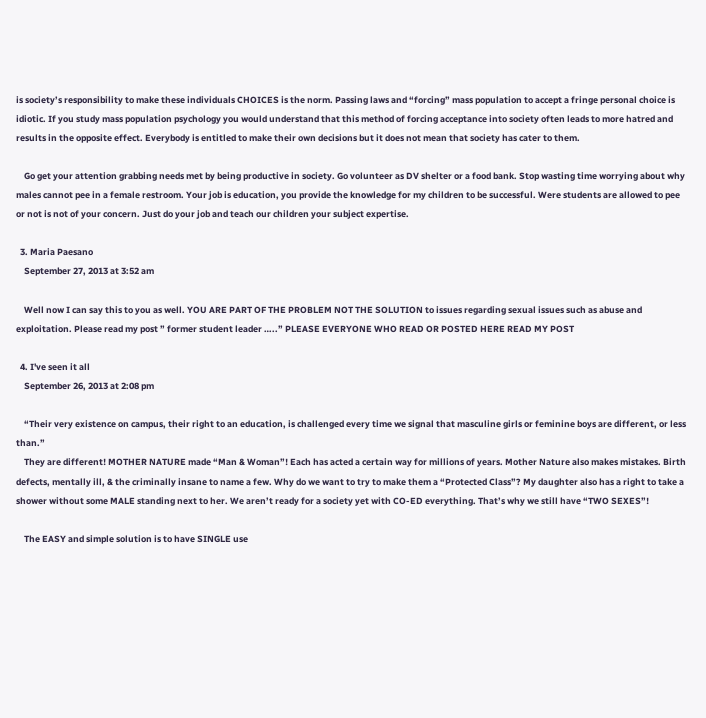is society’s responsibility to make these individuals CHOICES is the norm. Passing laws and “forcing” mass population to accept a fringe personal choice is idiotic. If you study mass population psychology you would understand that this method of forcing acceptance into society often leads to more hatred and results in the opposite effect. Everybody is entitled to make their own decisions but it does not mean that society has cater to them.

    Go get your attention grabbing needs met by being productive in society. Go volunteer as DV shelter or a food bank. Stop wasting time worrying about why males cannot pee in a female restroom. Your job is education, you provide the knowledge for my children to be successful. Were students are allowed to pee or not is not of your concern. Just do your job and teach our children your subject expertise.

  3. Maria Paesano
    September 27, 2013 at 3:52 am

    Well now I can say this to you as well. YOU ARE PART OF THE PROBLEM NOT THE SOLUTION to issues regarding sexual issues such as abuse and exploitation. Please read my post ” former student leader …..” PLEASE EVERYONE WHO READ OR POSTED HERE READ MY POST

  4. I've seen it all
    September 26, 2013 at 2:08 pm

    “Their very existence on campus, their right to an education, is challenged every time we signal that masculine girls or feminine boys are different, or less than.”
    They are different! MOTHER NATURE made “Man & Woman”! Each has acted a certain way for millions of years. Mother Nature also makes mistakes. Birth defects, mentally ill, & the criminally insane to name a few. Why do we want to try to make them a “Protected Class”? My daughter also has a right to take a shower without some MALE standing next to her. We aren’t ready for a society yet with CO-ED everything. That’s why we still have “TWO SEXES”!

    The EASY and simple solution is to have SINGLE use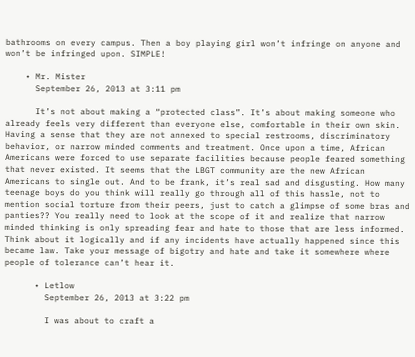bathrooms on every campus. Then a boy playing girl won’t infringe on anyone and won’t be infringed upon. SIMPLE!

    • Mr. Mister
      September 26, 2013 at 3:11 pm

      It’s not about making a “protected class”. It’s about making someone who already feels very different than everyone else, comfortable in their own skin. Having a sense that they are not annexed to special restrooms, discriminatory behavior, or narrow minded comments and treatment. Once upon a time, African Americans were forced to use separate facilities because people feared something that never existed. It seems that the LBGT community are the new African Americans to single out. And to be frank, it’s real sad and disgusting. How many teenage boys do you think will really go through all of this hassle, not to mention social torture from their peers, just to catch a glimpse of some bras and panties?? You really need to look at the scope of it and realize that narrow minded thinking is only spreading fear and hate to those that are less informed. Think about it logically and if any incidents have actually happened since this became law. Take your message of bigotry and hate and take it somewhere where people of tolerance can’t hear it.

      • Letlow
        September 26, 2013 at 3:22 pm

        I was about to craft a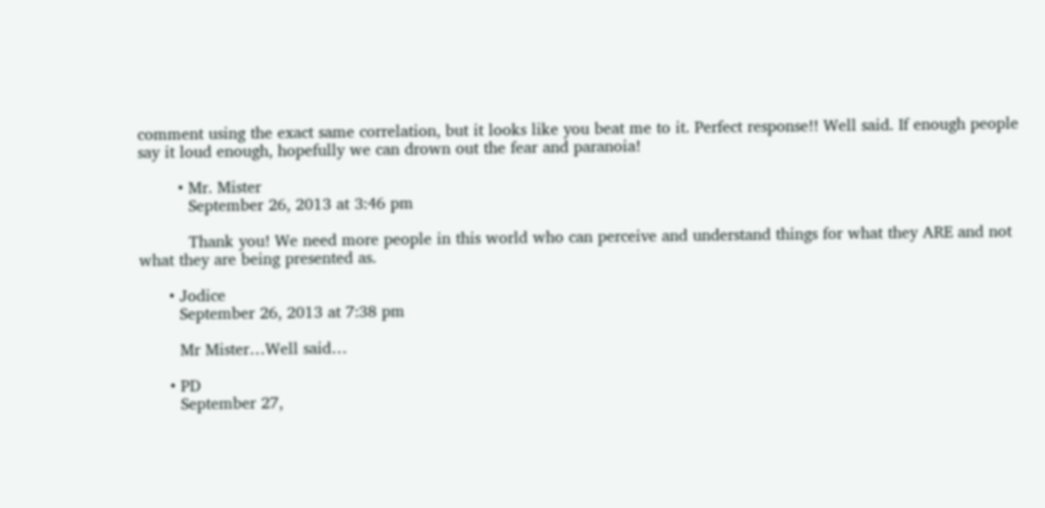comment using the exact same correlation, but it looks like you beat me to it. Perfect response!! Well said. If enough people say it loud enough, hopefully we can drown out the fear and paranoia!

        • Mr. Mister
          September 26, 2013 at 3:46 pm

          Thank you! We need more people in this world who can perceive and understand things for what they ARE and not what they are being presented as.

      • Jodice
        September 26, 2013 at 7:38 pm

        Mr Mister…Well said…

      • PD
        September 27,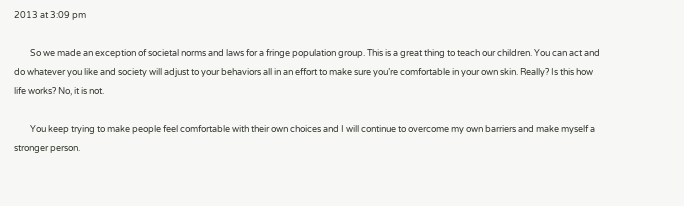2013 at 3:09 pm

        So we made an exception of societal norms and laws for a fringe population group. This is a great thing to teach our children. You can act and do whatever you like and society will adjust to your behaviors all in an effort to make sure you’re comfortable in your own skin. Really? Is this how life works? No, it is not.

        You keep trying to make people feel comfortable with their own choices and I will continue to overcome my own barriers and make myself a stronger person.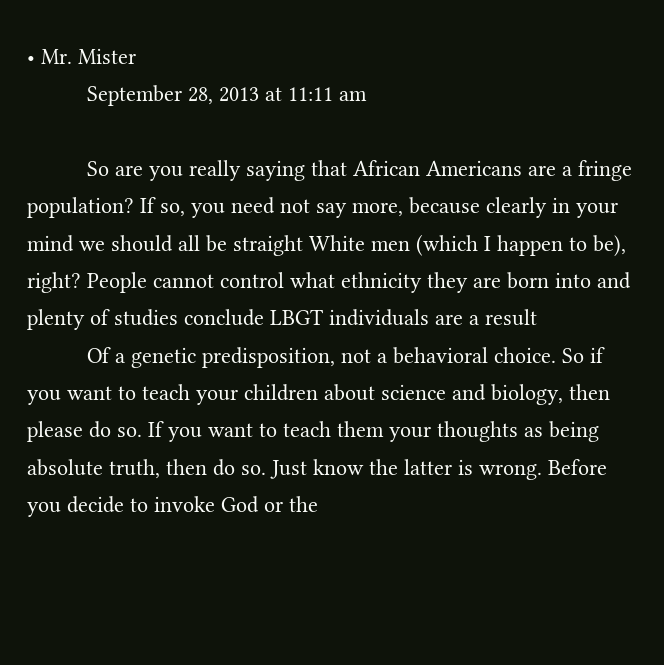• Mr. Mister
          September 28, 2013 at 11:11 am

          So are you really saying that African Americans are a fringe population? If so, you need not say more, because clearly in your mind we should all be straight White men (which I happen to be), right? People cannot control what ethnicity they are born into and plenty of studies conclude LBGT individuals are a result
          Of a genetic predisposition, not a behavioral choice. So if you want to teach your children about science and biology, then please do so. If you want to teach them your thoughts as being absolute truth, then do so. Just know the latter is wrong. Before you decide to invoke God or the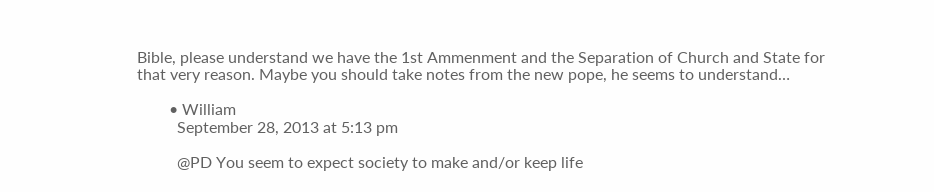Bible, please understand we have the 1st Ammenment and the Separation of Church and State for that very reason. Maybe you should take notes from the new pope, he seems to understand…

        • William
          September 28, 2013 at 5:13 pm

          @PD You seem to expect society to make and/or keep life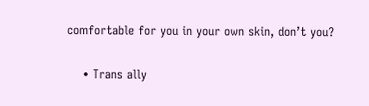comfortable for you in your own skin, don’t you?

    • Trans ally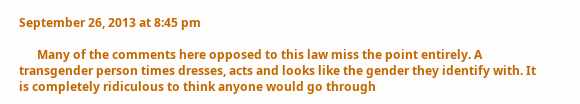September 26, 2013 at 8:45 pm

      Many of the comments here opposed to this law miss the point entirely. A transgender person times dresses, acts and looks like the gender they identify with. It is completely ridiculous to think anyone would go through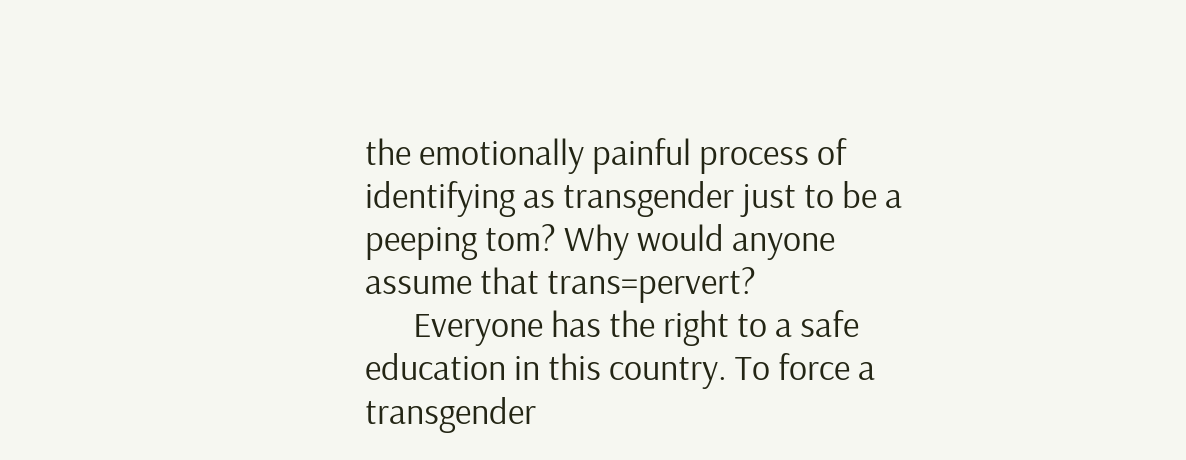the emotionally painful process of identifying as transgender just to be a peeping tom? Why would anyone assume that trans=pervert?
      Everyone has the right to a safe education in this country. To force a transgender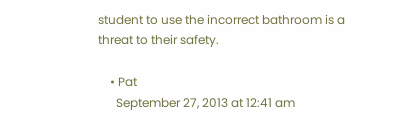student to use the incorrect bathroom is a threat to their safety.

    • Pat
      September 27, 2013 at 12:41 am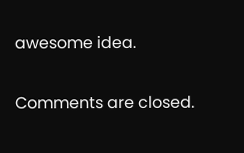awesome idea.

Comments are closed.